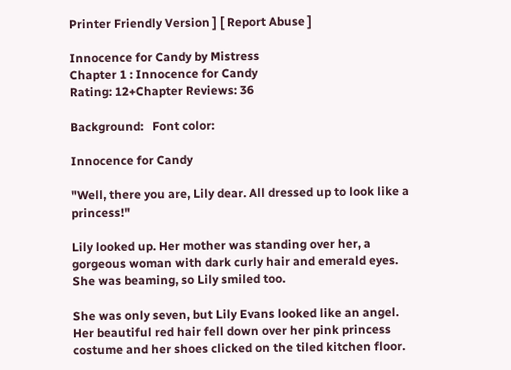Printer Friendly Version ] [ Report Abuse ]

Innocence for Candy by Mistress
Chapter 1 : Innocence for Candy
Rating: 12+Chapter Reviews: 36

Background:   Font color:

Innocence for Candy

"Well, there you are, Lily dear. All dressed up to look like a princess!"

Lily looked up. Her mother was standing over her, a gorgeous woman with dark curly hair and emerald eyes. She was beaming, so Lily smiled too.

She was only seven, but Lily Evans looked like an angel. Her beautiful red hair fell down over her pink princess costume and her shoes clicked on the tiled kitchen floor.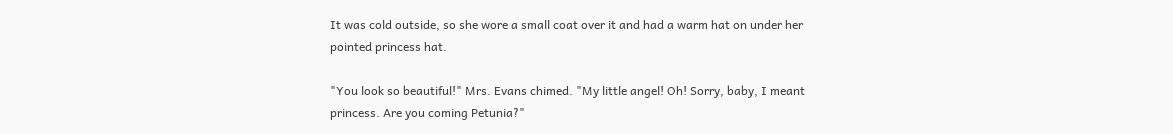It was cold outside, so she wore a small coat over it and had a warm hat on under her pointed princess hat.

"You look so beautiful!" Mrs. Evans chimed. "My little angel! Oh! Sorry, baby, I meant princess. Are you coming Petunia?"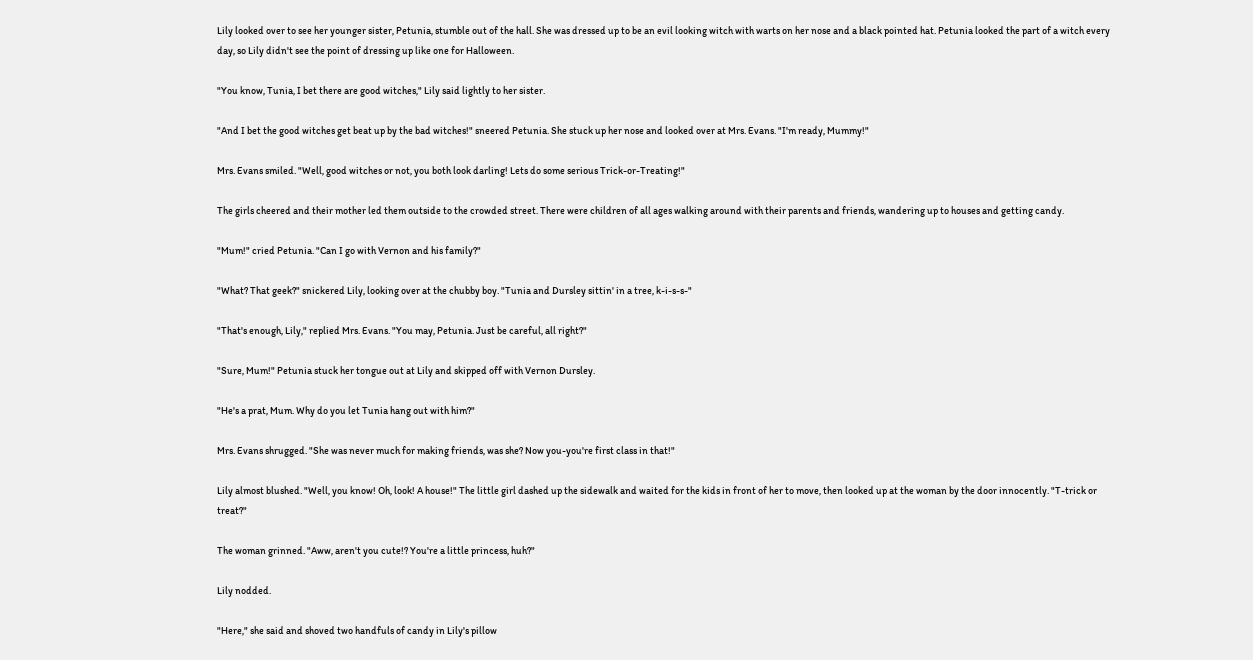Lily looked over to see her younger sister, Petunia, stumble out of the hall. She was dressed up to be an evil looking witch with warts on her nose and a black pointed hat. Petunia looked the part of a witch every day, so Lily didn't see the point of dressing up like one for Halloween.

"You know, Tunia, I bet there are good witches," Lily said lightly to her sister.

"And I bet the good witches get beat up by the bad witches!" sneered Petunia. She stuck up her nose and looked over at Mrs. Evans. "I'm ready, Mummy!"

Mrs. Evans smiled. "Well, good witches or not, you both look darling! Lets do some serious Trick-or-Treating!"

The girls cheered and their mother led them outside to the crowded street. There were children of all ages walking around with their parents and friends, wandering up to houses and getting candy.

"Mum!" cried Petunia. "Can I go with Vernon and his family?"

"What? That geek?" snickered Lily, looking over at the chubby boy. "Tunia and Dursley sittin' in a tree, k-i-s-s-"

"That's enough, Lily," replied Mrs. Evans. "You may, Petunia. Just be careful, all right?"

"Sure, Mum!" Petunia stuck her tongue out at Lily and skipped off with Vernon Dursley.

"He's a prat, Mum. Why do you let Tunia hang out with him?"

Mrs. Evans shrugged. "She was never much for making friends, was she? Now you-you're first class in that!"

Lily almost blushed. "Well, you know! Oh, look! A house!" The little girl dashed up the sidewalk and waited for the kids in front of her to move, then looked up at the woman by the door innocently. "T-trick or treat?"

The woman grinned. "Aww, aren't you cute!? You're a little princess, huh?"

Lily nodded.

"Here," she said and shoved two handfuls of candy in Lily's pillow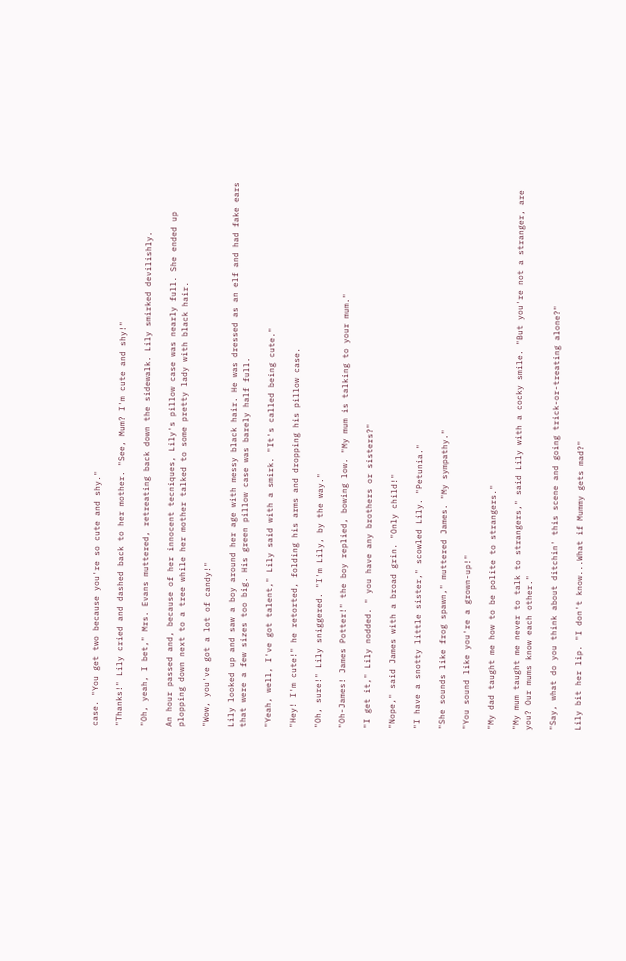case. "You get two because you're so cute and shy."

"Thanks!" Lily cried and dashed back to her mother. "See, Mum? I'm cute and shy!"

"Oh, yeah, I bet," Mrs. Evans muttered, retreating back down the sidewalk. Lily smirked devilishly.

An hour passed and, because of her innocent tecniques, Lily's pillow case was nearly full. She ended up plopping down next to a tree while her mother talked to some pretty lady with black hair.

"Wow, you've got a lot of candy!"

Lily looked up and saw a boy around her age with messy black hair. He was dressed as an elf and had fake ears that were a few sizes too big. His green pillow case was barely half full.

"Yeah, well, I've got talent," Lily said with a smirk. "It's called being cute."

"Hey! I'm cute!" he retorted, folding his arms and dropping his pillow case.

"Oh, sure!" Lily sniggered. "I'm Lily, by the way."

"Oh-James! James Potter!" the boy replied, bowing low. "My mum is talking to your mum."

"I get it," Lily nodded. " you have any brothers or sisters?"

"Nope," said James with a broad grin. "Only child!"

"I have a snotty little sister," scowled Lily. "Petunia."

"She sounds like frog spawn," muttered James. "My sympathy."

"You sound like you're a grown-up!"

"My dad taught me how to be polite to strangers."

"My mum taught me never to talk to strangers," said Lily with a cocky smile. "But you're not a stranger, are you? Our mums know each other."

"Say, what do you think about ditchin' this scene and going trick-or-treating alone?"

Lily bit her lip. "I don't know...What if Mummy gets mad?"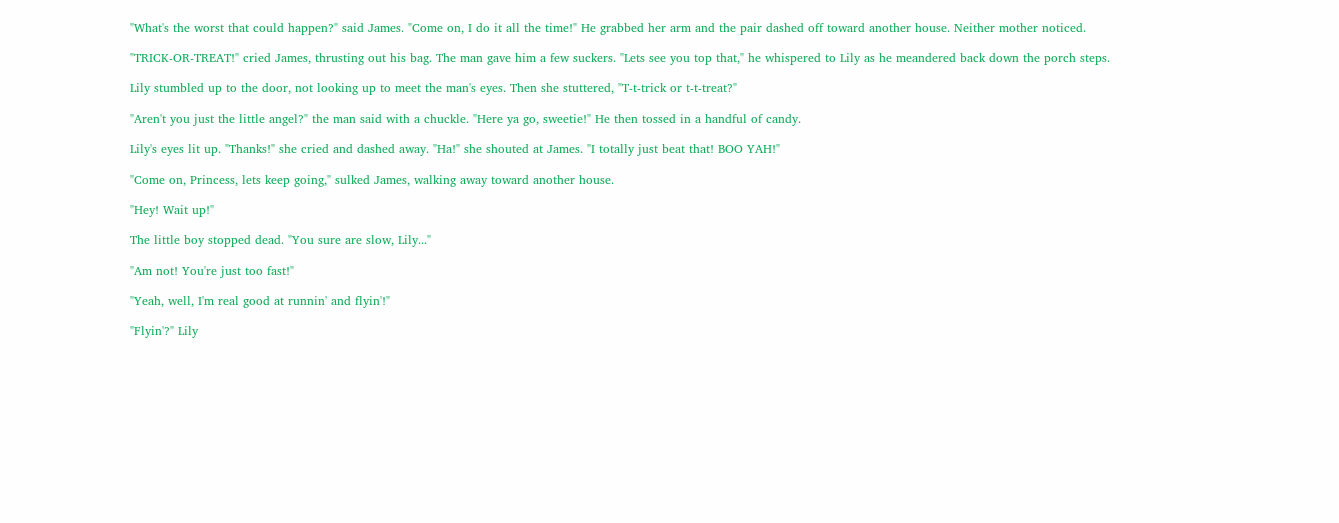"What's the worst that could happen?" said James. "Come on, I do it all the time!" He grabbed her arm and the pair dashed off toward another house. Neither mother noticed.

"TRICK-OR-TREAT!" cried James, thrusting out his bag. The man gave him a few suckers. "Lets see you top that," he whispered to Lily as he meandered back down the porch steps.

Lily stumbled up to the door, not looking up to meet the man's eyes. Then she stuttered, "T-t-trick or t-t-treat?"

"Aren't you just the little angel?" the man said with a chuckle. "Here ya go, sweetie!" He then tossed in a handful of candy.

Lily's eyes lit up. "Thanks!" she cried and dashed away. "Ha!" she shouted at James. "I totally just beat that! BOO YAH!"

"Come on, Princess, lets keep going," sulked James, walking away toward another house.

"Hey! Wait up!"

The little boy stopped dead. "You sure are slow, Lily..."

"Am not! You're just too fast!"

"Yeah, well, I'm real good at runnin' and flyin'!"

"Flyin'?" Lily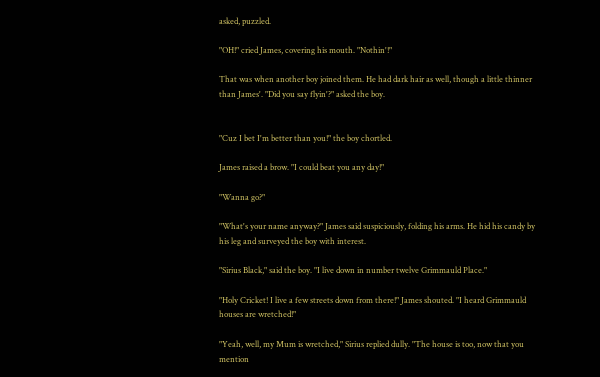asked, puzzled.

"OH!" cried James, covering his mouth. "Nothin'!"

That was when another boy joined them. He had dark hair as well, though a little thinner than James'. "Did you say flyin'?" asked the boy.


"Cuz I bet I'm better than you!" the boy chortled.

James raised a brow. "I could beat you any day!"

"Wanna go?"

"What's your name anyway?" James said suspiciously, folding his arms. He hid his candy by his leg and surveyed the boy with interest.

"Sirius Black," said the boy. "I live down in number twelve Grimmauld Place."

"Holy Cricket! I live a few streets down from there!" James shouted. "I heard Grimmauld houses are wretched!"

"Yeah, well, my Mum is wretched," Sirius replied dully. "The house is too, now that you mention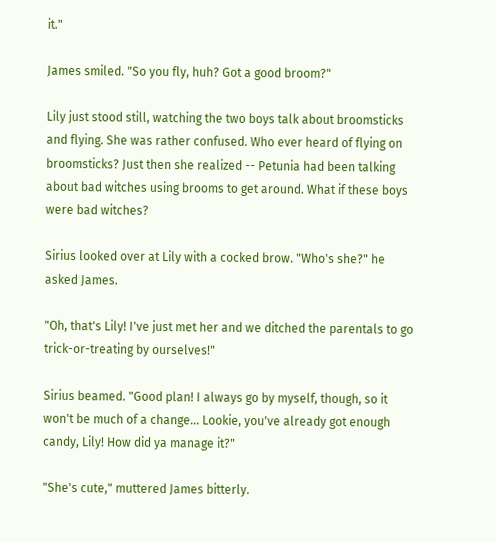it."

James smiled. "So you fly, huh? Got a good broom?"

Lily just stood still, watching the two boys talk about broomsticks and flying. She was rather confused. Who ever heard of flying on broomsticks? Just then she realized -- Petunia had been talking about bad witches using brooms to get around. What if these boys were bad witches?

Sirius looked over at Lily with a cocked brow. "Who's she?" he asked James.

"Oh, that's Lily! I've just met her and we ditched the parentals to go trick-or-treating by ourselves!"

Sirius beamed. "Good plan! I always go by myself, though, so it won't be much of a change... Lookie, you've already got enough candy, Lily! How did ya manage it?"

"She's cute," muttered James bitterly.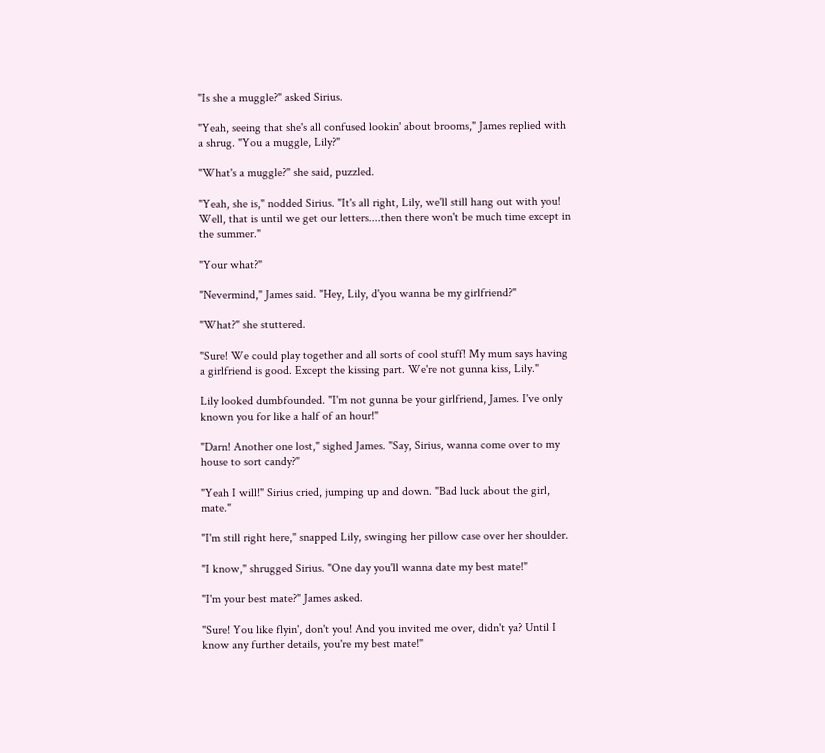"Is she a muggle?" asked Sirius.

"Yeah, seeing that she's all confused lookin' about brooms," James replied with a shrug. "You a muggle, Lily?"

"What's a muggle?" she said, puzzled.

"Yeah, she is," nodded Sirius. "It's all right, Lily, we'll still hang out with you! Well, that is until we get our letters....then there won't be much time except in the summer."

"Your what?"

"Nevermind," James said. "Hey, Lily, d'you wanna be my girlfriend?"

"What?" she stuttered.

"Sure! We could play together and all sorts of cool stuff! My mum says having a girlfriend is good. Except the kissing part. We're not gunna kiss, Lily."

Lily looked dumbfounded. "I'm not gunna be your girlfriend, James. I've only known you for like a half of an hour!"

"Darn! Another one lost," sighed James. "Say, Sirius, wanna come over to my house to sort candy?"

"Yeah I will!" Sirius cried, jumping up and down. "Bad luck about the girl, mate."

"I'm still right here," snapped Lily, swinging her pillow case over her shoulder.

"I know," shrugged Sirius. "One day you'll wanna date my best mate!"

"I'm your best mate?" James asked.

"Sure! You like flyin', don't you! And you invited me over, didn't ya? Until I know any further details, you're my best mate!"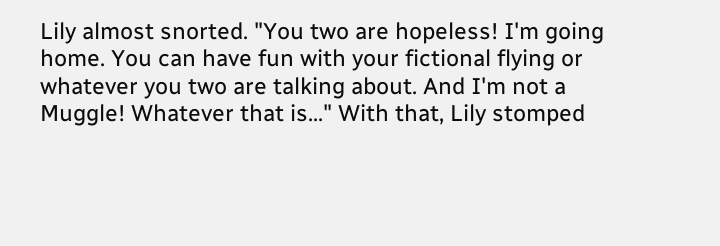Lily almost snorted. "You two are hopeless! I'm going home. You can have fun with your fictional flying or whatever you two are talking about. And I'm not a Muggle! Whatever that is..." With that, Lily stomped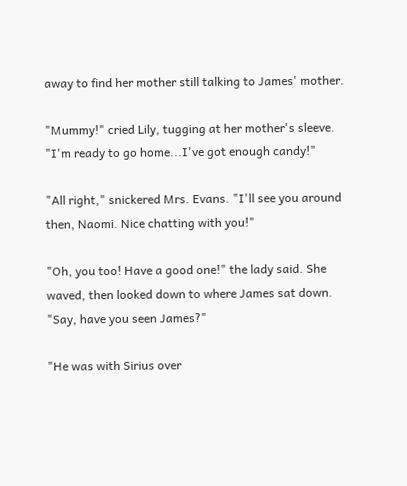away to find her mother still talking to James' mother.

"Mummy!" cried Lily, tugging at her mother's sleeve. "I'm ready to go home...I've got enough candy!"

"All right," snickered Mrs. Evans. "I'll see you around then, Naomi. Nice chatting with you!"

"Oh, you too! Have a good one!" the lady said. She waved, then looked down to where James sat down. "Say, have you seen James?"

"He was with Sirius over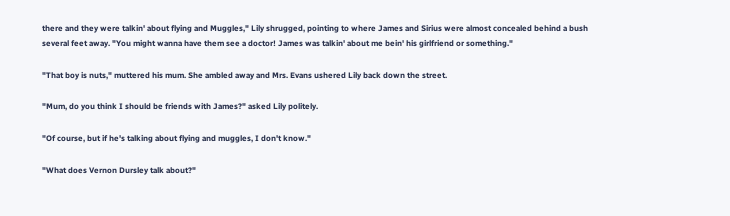there and they were talkin' about flying and Muggles," Lily shrugged, pointing to where James and Sirius were almost concealed behind a bush several feet away. "You might wanna have them see a doctor! James was talkin' about me bein' his girlfriend or something."

"That boy is nuts," muttered his mum. She ambled away and Mrs. Evans ushered Lily back down the street.

"Mum, do you think I should be friends with James?" asked Lily politely.

"Of course, but if he's talking about flying and muggles, I don't know."

"What does Vernon Dursley talk about?"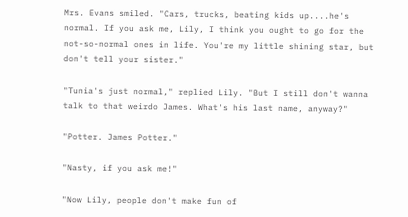Mrs. Evans smiled. "Cars, trucks, beating kids up....he's normal. If you ask me, Lily, I think you ought to go for the not-so-normal ones in life. You're my little shining star, but don't tell your sister."

"Tunia's just normal," replied Lily. "But I still don't wanna talk to that weirdo James. What's his last name, anyway?"

"Potter. James Potter."

"Nasty, if you ask me!"

"Now Lily, people don't make fun of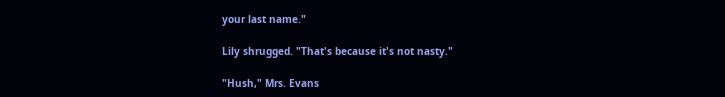your last name."

Lily shrugged. "That's because it's not nasty."

"Hush," Mrs. Evans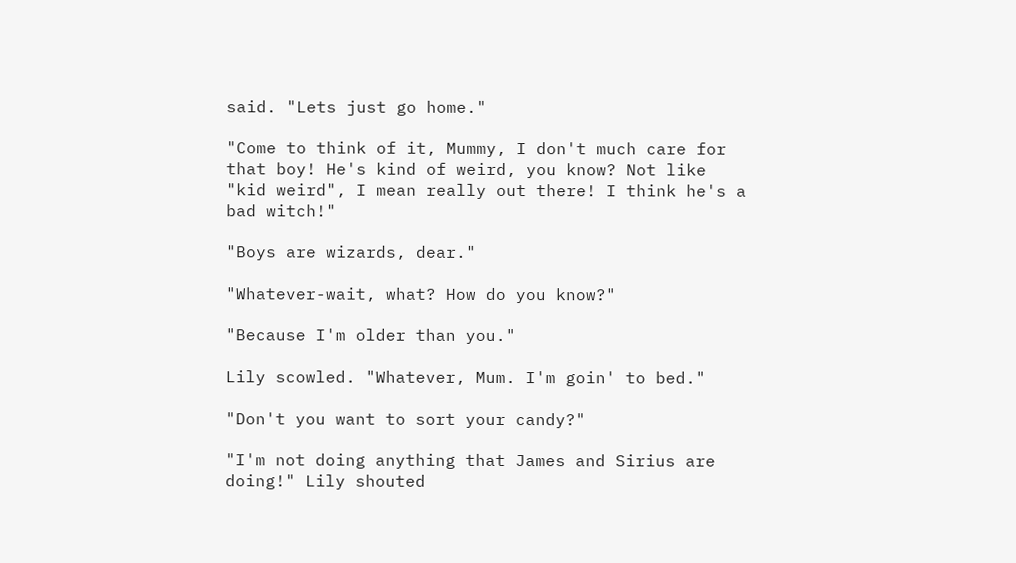said. "Lets just go home."

"Come to think of it, Mummy, I don't much care for that boy! He's kind of weird, you know? Not like "kid weird", I mean really out there! I think he's a bad witch!"

"Boys are wizards, dear."

"Whatever-wait, what? How do you know?"

"Because I'm older than you."

Lily scowled. "Whatever, Mum. I'm goin' to bed."

"Don't you want to sort your candy?"

"I'm not doing anything that James and Sirius are doing!" Lily shouted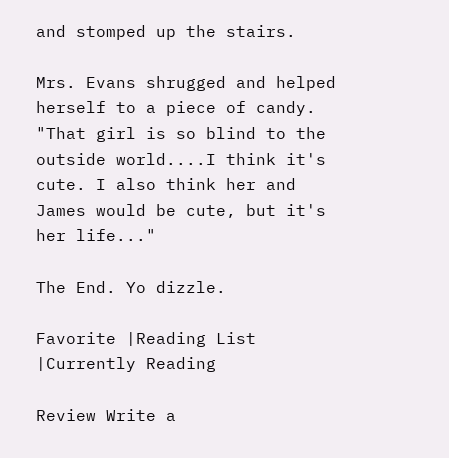and stomped up the stairs.

Mrs. Evans shrugged and helped herself to a piece of candy. "That girl is so blind to the outside world....I think it's cute. I also think her and James would be cute, but it's her life..."

The End. Yo dizzle.

Favorite |Reading List |Currently Reading

Review Write a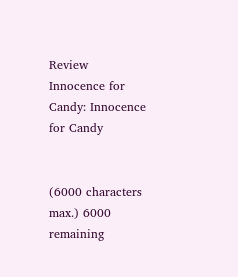Review
Innocence for Candy: Innocence for Candy


(6000 characters max.) 6000 remaining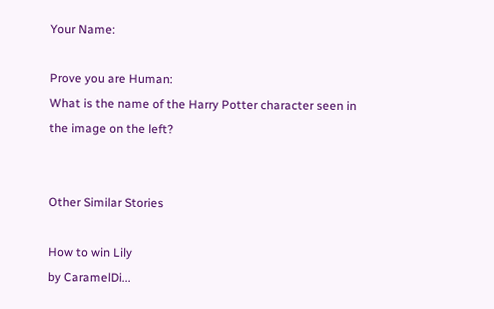Your Name:

Prove you are Human:
What is the name of the Harry Potter character seen in the image on the left?


Other Similar Stories

How to win Lily
by CaramelDi...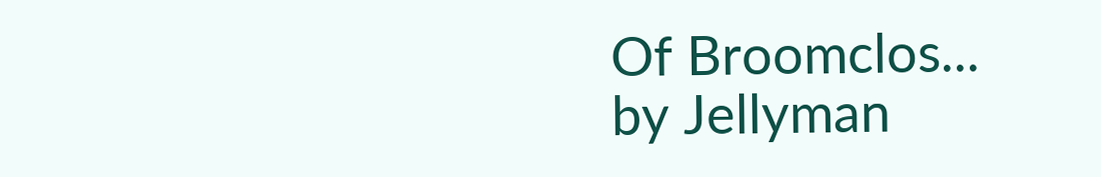Of Broomclos...
by Jellyman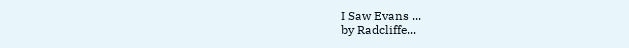I Saw Evans ...
by Radcliffe...